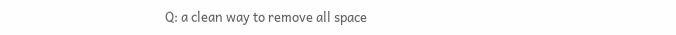Q: a clean way to remove all space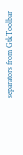separators from GtkToolbar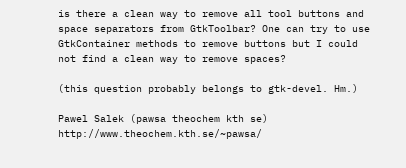is there a clean way to remove all tool buttons and space separators from GtkToolbar? One can try to use GtkContainer methods to remove buttons but I could not find a clean way to remove spaces?

(this question probably belongs to gtk-devel. Hm.)

Pawel Salek (pawsa theochem kth se) http://www.theochem.kth.se/~pawsa/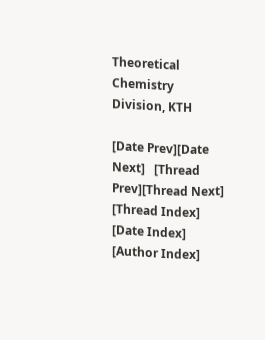Theoretical Chemistry Division, KTH

[Date Prev][Date Next]   [Thread Prev][Thread Next]   [Thread Index] [Date Index] [Author Index]